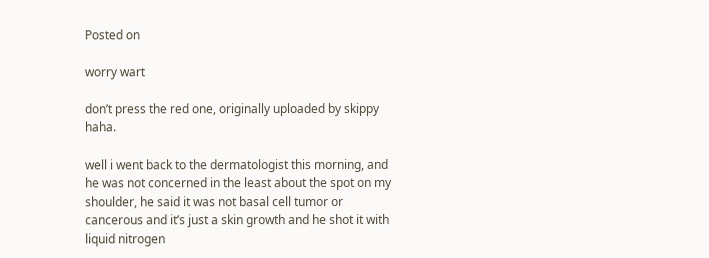Posted on

worry wart

don’t press the red one, originally uploaded by skippy haha.

well i went back to the dermatologist this morning, and he was not concerned in the least about the spot on my shoulder, he said it was not basal cell tumor or cancerous and it’s just a skin growth and he shot it with liquid nitrogen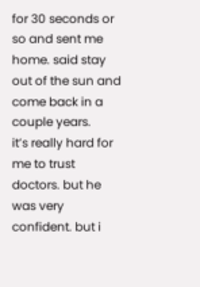for 30 seconds or so and sent me home. said stay out of the sun and come back in a couple years.
it’s really hard for me to trust doctors. but he was very confident. but i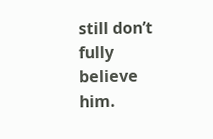still don’t fully believe him.